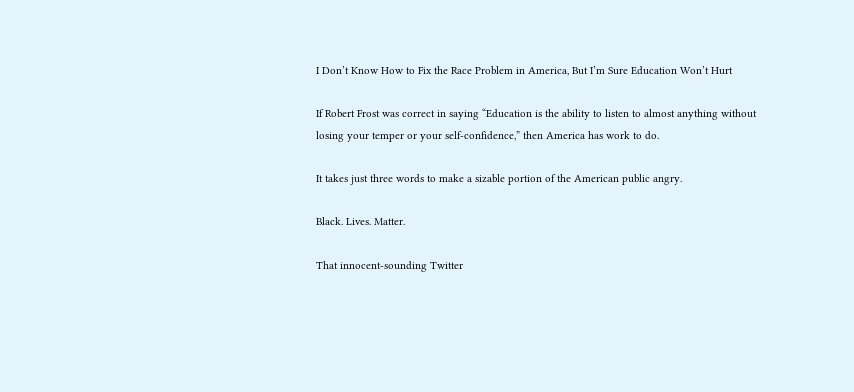I Don’t Know How to Fix the Race Problem in America, But I’m Sure Education Won’t Hurt

If Robert Frost was correct in saying “Education is the ability to listen to almost anything without losing your temper or your self-confidence,” then America has work to do.

It takes just three words to make a sizable portion of the American public angry.

Black. Lives. Matter.

That innocent-sounding Twitter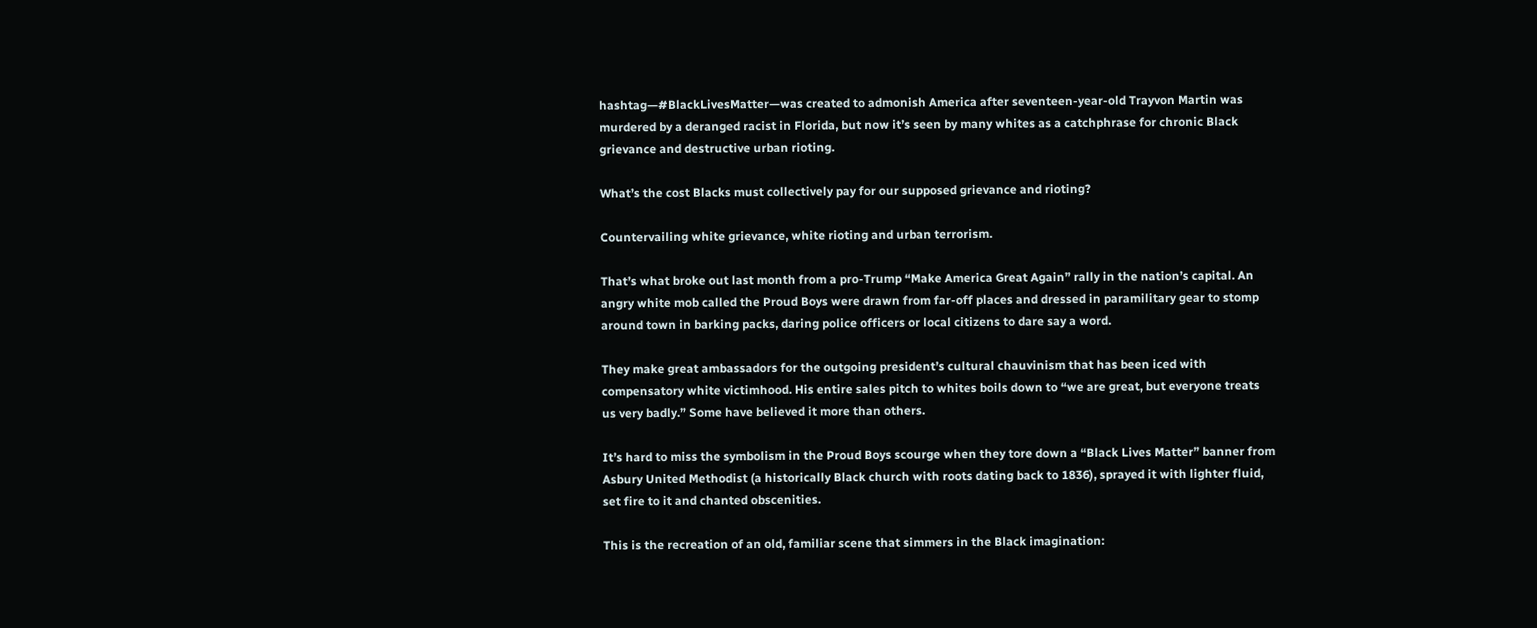hashtag—#BlackLivesMatter—was created to admonish America after seventeen-year-old Trayvon Martin was murdered by a deranged racist in Florida, but now it’s seen by many whites as a catchphrase for chronic Black grievance and destructive urban rioting.

What’s the cost Blacks must collectively pay for our supposed grievance and rioting?

Countervailing white grievance, white rioting and urban terrorism.

That’s what broke out last month from a pro-Trump “Make America Great Again” rally in the nation’s capital. An angry white mob called the Proud Boys were drawn from far-off places and dressed in paramilitary gear to stomp around town in barking packs, daring police officers or local citizens to dare say a word.

They make great ambassadors for the outgoing president’s cultural chauvinism that has been iced with compensatory white victimhood. His entire sales pitch to whites boils down to “we are great, but everyone treats us very badly.” Some have believed it more than others.

It’s hard to miss the symbolism in the Proud Boys scourge when they tore down a “Black Lives Matter” banner from Asbury United Methodist (a historically Black church with roots dating back to 1836), sprayed it with lighter fluid, set fire to it and chanted obscenities.

This is the recreation of an old, familiar scene that simmers in the Black imagination: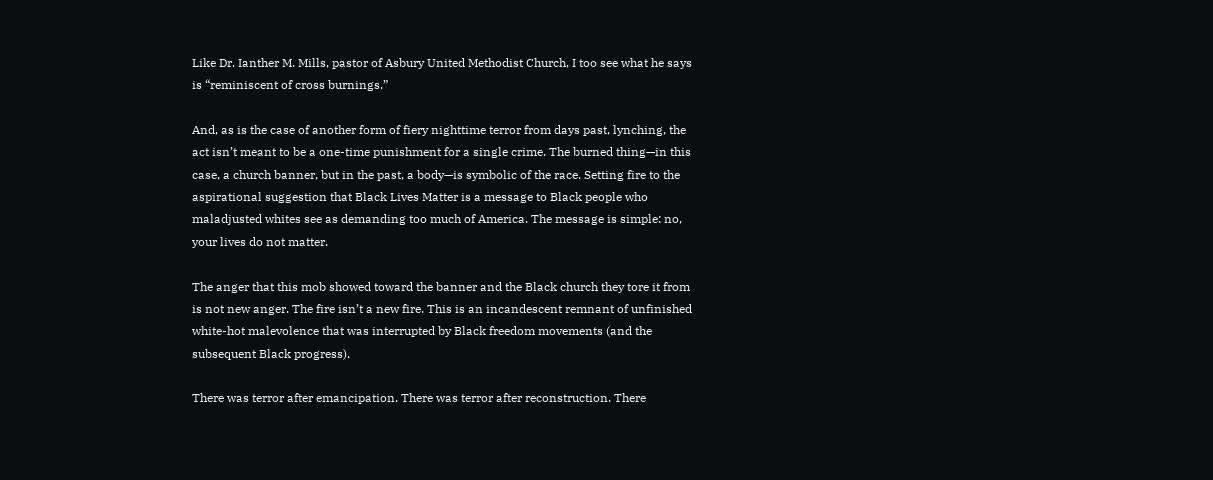Like Dr. Ianther M. Mills, pastor of Asbury United Methodist Church, I too see what he says is “reminiscent of cross burnings.”

And, as is the case of another form of fiery nighttime terror from days past, lynching, the act isn’t meant to be a one-time punishment for a single crime. The burned thing—in this case, a church banner, but in the past, a body—is symbolic of the race. Setting fire to the aspirational suggestion that Black Lives Matter is a message to Black people who maladjusted whites see as demanding too much of America. The message is simple: no, your lives do not matter.

The anger that this mob showed toward the banner and the Black church they tore it from is not new anger. The fire isn’t a new fire. This is an incandescent remnant of unfinished white-hot malevolence that was interrupted by Black freedom movements (and the subsequent Black progress).

There was terror after emancipation. There was terror after reconstruction. There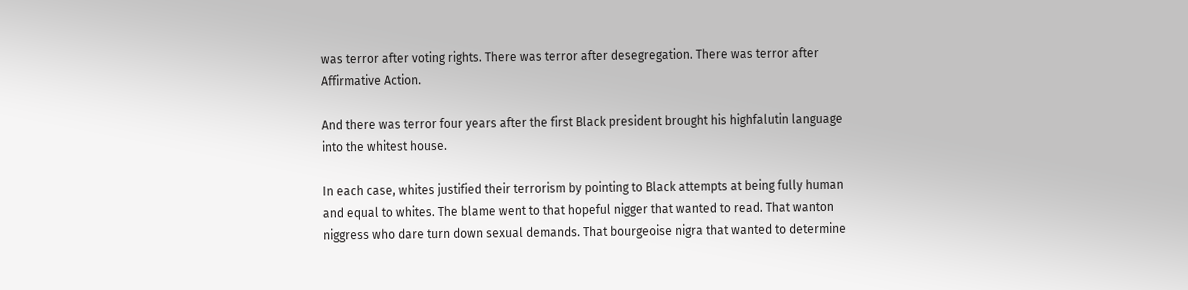was terror after voting rights. There was terror after desegregation. There was terror after Affirmative Action.

And there was terror four years after the first Black president brought his highfalutin language into the whitest house.

In each case, whites justified their terrorism by pointing to Black attempts at being fully human and equal to whites. The blame went to that hopeful nigger that wanted to read. That wanton niggress who dare turn down sexual demands. That bourgeoise nigra that wanted to determine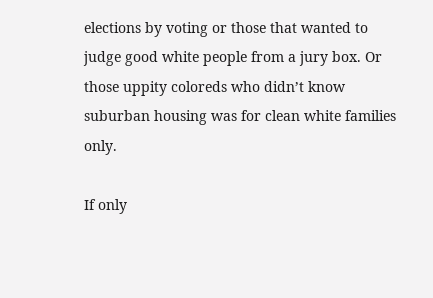elections by voting or those that wanted to judge good white people from a jury box. Or those uppity coloreds who didn’t know suburban housing was for clean white families only.

If only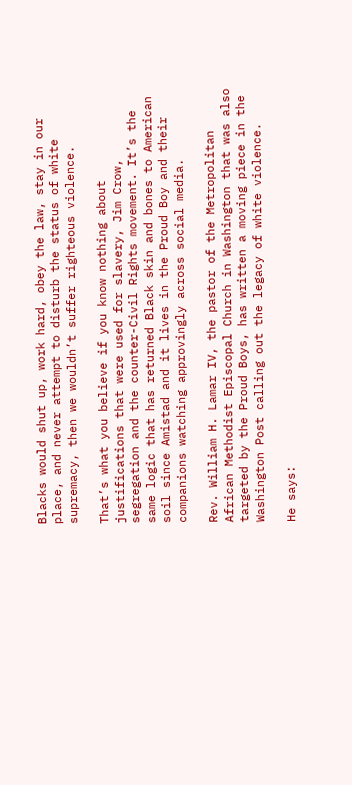Blacks would shut up, work hard, obey the law, stay in our place, and never attempt to disturb the status of white supremacy, then we wouldn’t suffer righteous violence.

That’s what you believe if you know nothing about justifications that were used for slavery, Jim Crow, segregation and the counter-Civil Rights movement. It’s the same logic that has returned Black skin and bones to American soil since Amistad and it lives in the Proud Boy and their companions watching approvingly across social media.

Rev. William H. Lamar IV, the pastor of the Metropolitan African Methodist Episcopal Church in Washington that was also targeted by the Proud Boys, has written a moving piece in the Washington Post calling out the legacy of white violence.

He says: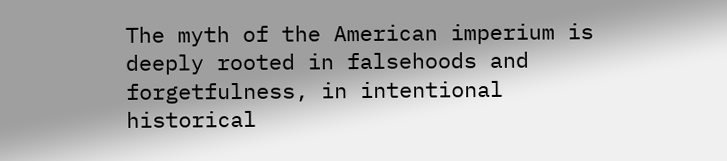The myth of the American imperium is deeply rooted in falsehoods and forgetfulness, in intentional historical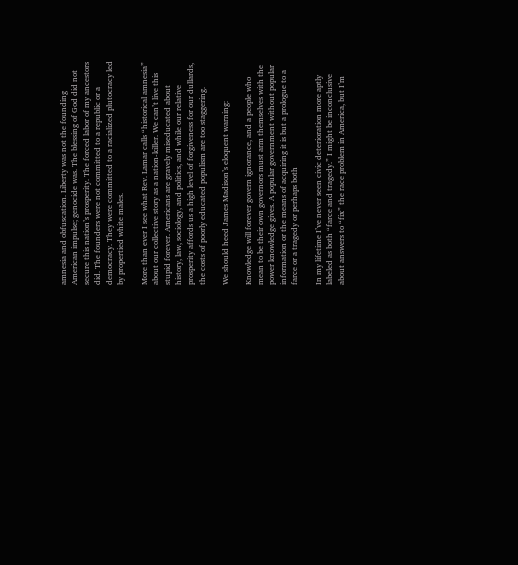amnesia and obfuscation. Liberty was not the founding American impulse; genocide was. The blessing of God did not secure this nation’s prosperity. The forced labor of my ancestors did. The founders were not committed to a republic or a democracy. They were committed to a racialized plutocracy led by propertied white males.

More than ever I see what Rev. Lamar calls “historical amnesia” about our collective story as a nation-killer. We can’t live this stupid forever. Americans are gravely miseducated about history, law, sociology, and politics, and while our relative prosperity affords us a high level of forgiveness for our dullards, the costs of poorly educated populism are too staggering.

We should heed James Madison’s eloquent warning:

Knowledge will forever govern ignorance, and a people who mean to be their own governors must arm themselves with the power knowledge gives. A popular government without popular information or the means of acquiring it is but a prologue to a farce or a tragedy or perhaps both

In my lifetime I’ve never seen civic deterioration more aptly labeled as both “farce and tragedy.” I might be inconclusive about answers to “fix” the race problem in America, but I’m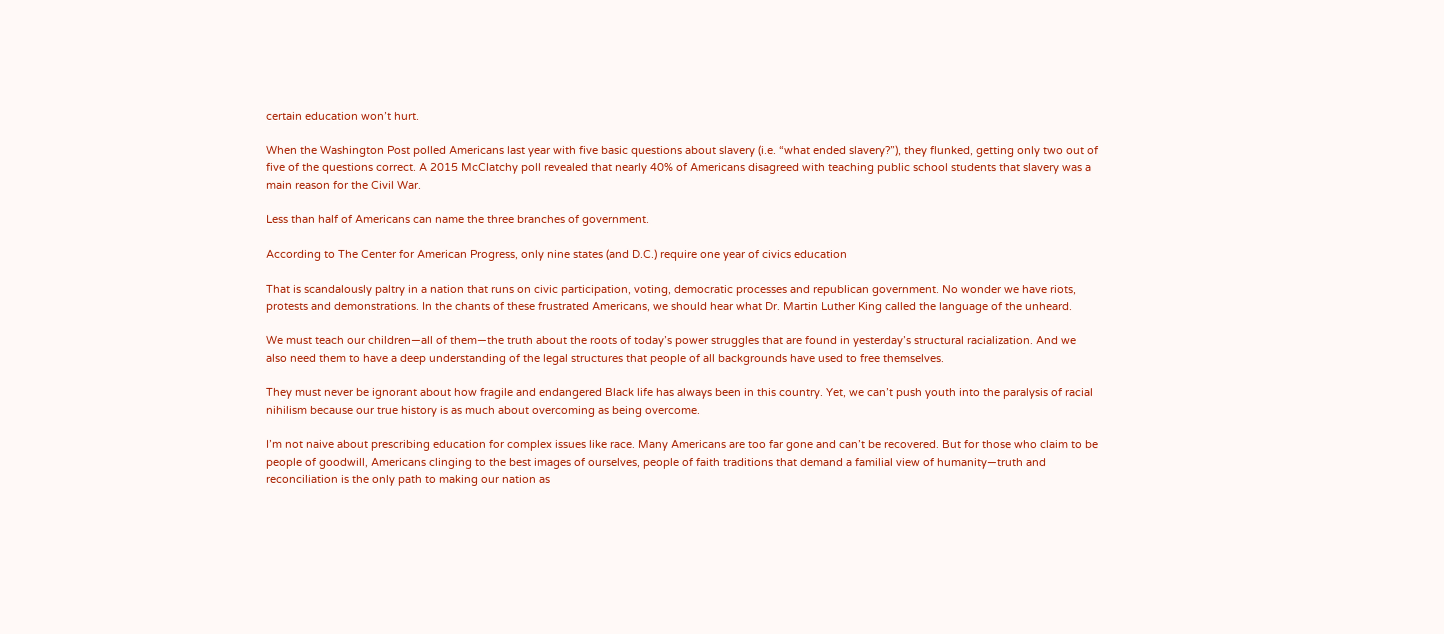certain education won’t hurt.

When the Washington Post polled Americans last year with five basic questions about slavery (i.e. “what ended slavery?”), they flunked, getting only two out of five of the questions correct. A 2015 McClatchy poll revealed that nearly 40% of Americans disagreed with teaching public school students that slavery was a main reason for the Civil War.

Less than half of Americans can name the three branches of government.

According to The Center for American Progress, only nine states (and D.C.) require one year of civics education

That is scandalously paltry in a nation that runs on civic participation, voting, democratic processes and republican government. No wonder we have riots, protests and demonstrations. In the chants of these frustrated Americans, we should hear what Dr. Martin Luther King called the language of the unheard.

We must teach our children—all of them—the truth about the roots of today’s power struggles that are found in yesterday’s structural racialization. And we also need them to have a deep understanding of the legal structures that people of all backgrounds have used to free themselves.

They must never be ignorant about how fragile and endangered Black life has always been in this country. Yet, we can’t push youth into the paralysis of racial nihilism because our true history is as much about overcoming as being overcome.

I’m not naive about prescribing education for complex issues like race. Many Americans are too far gone and can’t be recovered. But for those who claim to be people of goodwill, Americans clinging to the best images of ourselves, people of faith traditions that demand a familial view of humanity—truth and reconciliation is the only path to making our nation as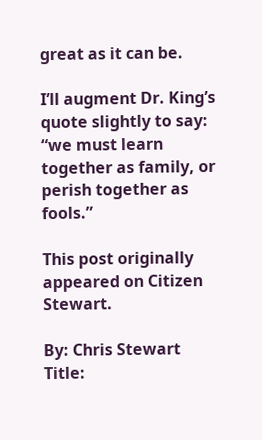great as it can be.

I’ll augment Dr. King’s quote slightly to say: “we must learn together as family, or perish together as fools.”

This post originally appeared on Citizen Stewart.

By: Chris Stewart
Title: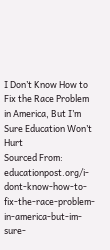I Don’t Know How to Fix the Race Problem in America, But I’m Sure Education Won’t Hurt
Sourced From: educationpost.org/i-dont-know-how-to-fix-the-race-problem-in-america-but-im-sure-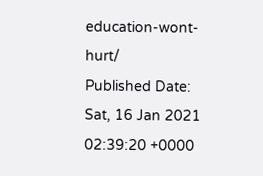education-wont-hurt/
Published Date: Sat, 16 Jan 2021 02:39:20 +0000